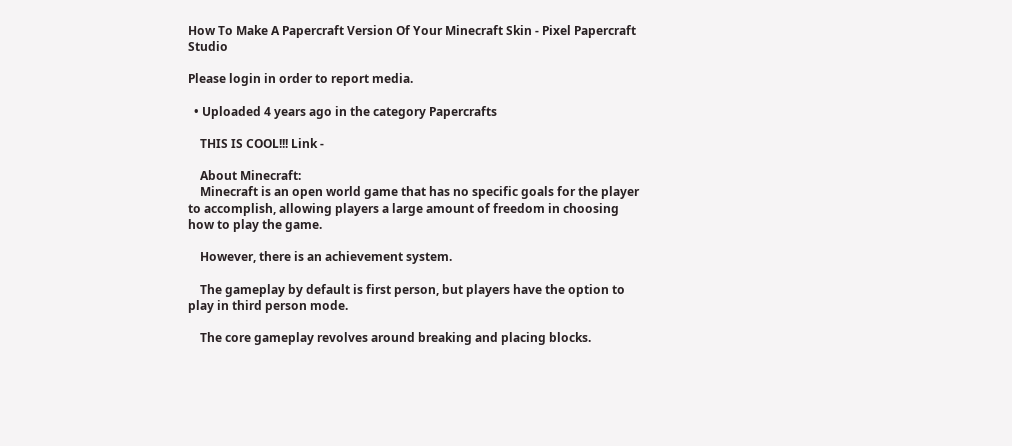How To Make A Papercraft Version Of Your Minecraft Skin - Pixel Papercraft Studio

Please login in order to report media.

  • Uploaded 4 years ago in the category Papercrafts

    THIS IS COOL!!! Link -

    About Minecraft:
    Minecraft is an open world game that has no specific goals for the player to accomplish, allowing players a large amount of freedom in choosing how to play the game.

    However, there is an achievement system.

    The gameplay by default is first person, but players have the option to play in third person mode.

    The core gameplay revolves around breaking and placing blocks.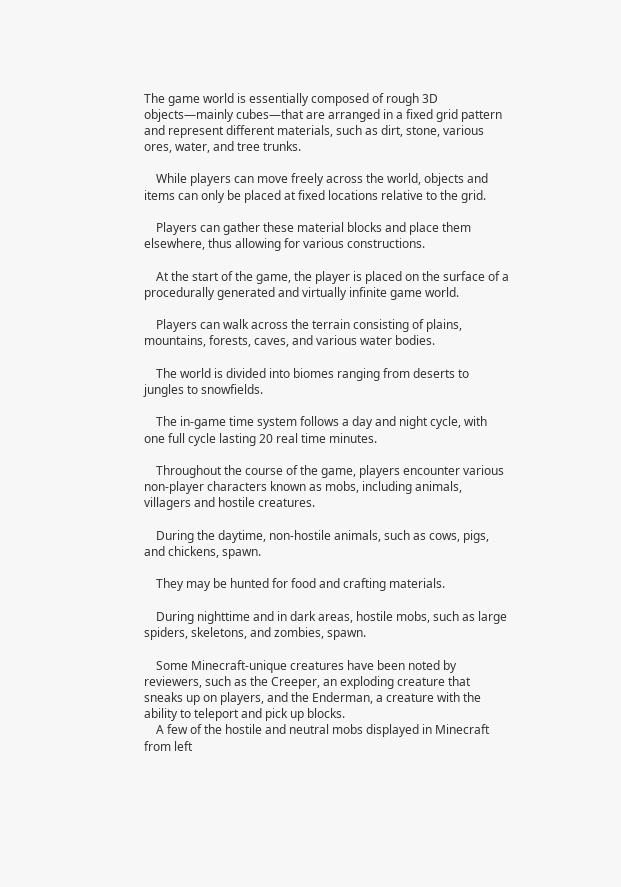The game world is essentially composed of rough 3D objects—mainly cubes—that are arranged in a fixed grid pattern and represent different materials, such as dirt, stone, various ores, water, and tree trunks.

    While players can move freely across the world, objects and items can only be placed at fixed locations relative to the grid.

    Players can gather these material blocks and place them elsewhere, thus allowing for various constructions.

    At the start of the game, the player is placed on the surface of a procedurally generated and virtually infinite game world.

    Players can walk across the terrain consisting of plains, mountains, forests, caves, and various water bodies.

    The world is divided into biomes ranging from deserts to jungles to snowfields.

    The in-game time system follows a day and night cycle, with one full cycle lasting 20 real time minutes.

    Throughout the course of the game, players encounter various non-player characters known as mobs, including animals, villagers and hostile creatures.

    During the daytime, non-hostile animals, such as cows, pigs, and chickens, spawn.

    They may be hunted for food and crafting materials.

    During nighttime and in dark areas, hostile mobs, such as large spiders, skeletons, and zombies, spawn.

    Some Minecraft-unique creatures have been noted by reviewers, such as the Creeper, an exploding creature that sneaks up on players, and the Enderman, a creature with the ability to teleport and pick up blocks.
    A few of the hostile and neutral mobs displayed in Minecraft from left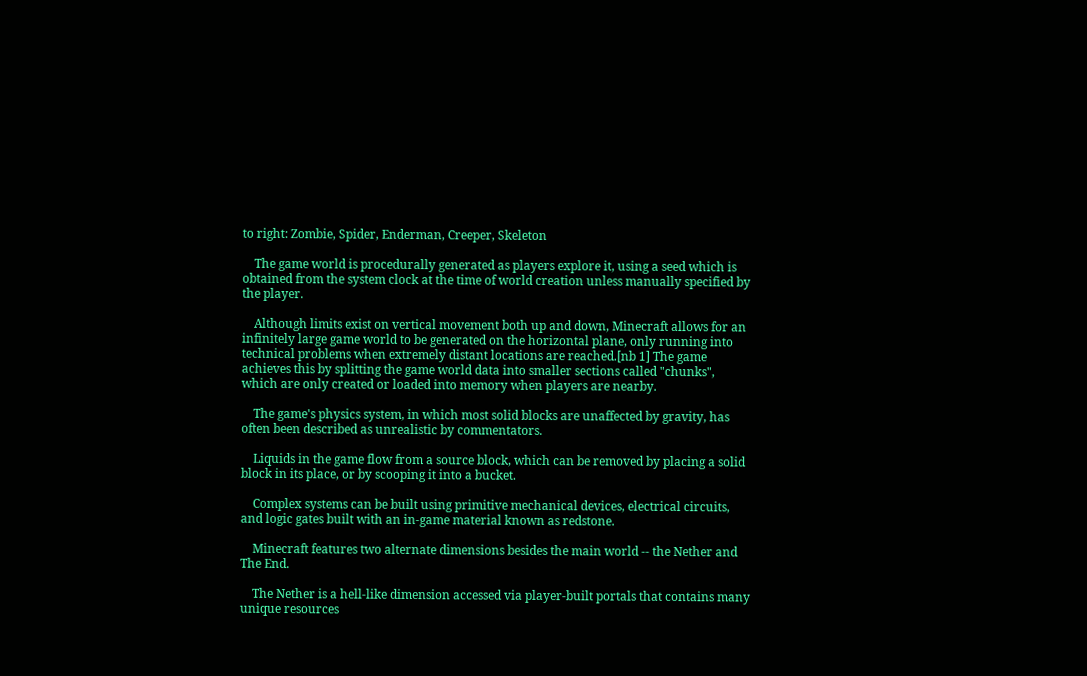to right: Zombie, Spider, Enderman, Creeper, Skeleton

    The game world is procedurally generated as players explore it, using a seed which is obtained from the system clock at the time of world creation unless manually specified by the player.

    Although limits exist on vertical movement both up and down, Minecraft allows for an infinitely large game world to be generated on the horizontal plane, only running into technical problems when extremely distant locations are reached.[nb 1] The game achieves this by splitting the game world data into smaller sections called "chunks", which are only created or loaded into memory when players are nearby.

    The game's physics system, in which most solid blocks are unaffected by gravity, has often been described as unrealistic by commentators.

    Liquids in the game flow from a source block, which can be removed by placing a solid block in its place, or by scooping it into a bucket.

    Complex systems can be built using primitive mechanical devices, electrical circuits, and logic gates built with an in-game material known as redstone.

    Minecraft features two alternate dimensions besides the main world -- the Nether and The End.

    The Nether is a hell-like dimension accessed via player-built portals that contains many unique resources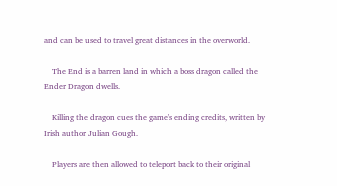and can be used to travel great distances in the overworld.

    The End is a barren land in which a boss dragon called the Ender Dragon dwells.

    Killing the dragon cues the game's ending credits, written by Irish author Julian Gough.

    Players are then allowed to teleport back to their original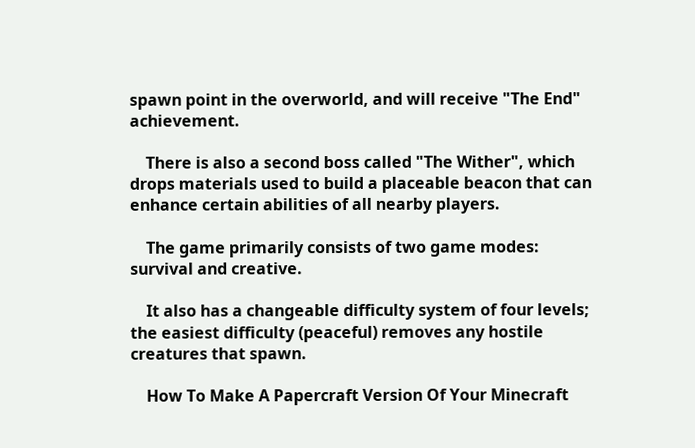spawn point in the overworld, and will receive "The End" achievement.

    There is also a second boss called "The Wither", which drops materials used to build a placeable beacon that can enhance certain abilities of all nearby players.

    The game primarily consists of two game modes: survival and creative.

    It also has a changeable difficulty system of four levels; the easiest difficulty (peaceful) removes any hostile creatures that spawn.

    How To Make A Papercraft Version Of Your Minecraft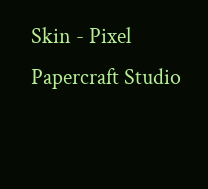Skin - Pixel Papercraft Studio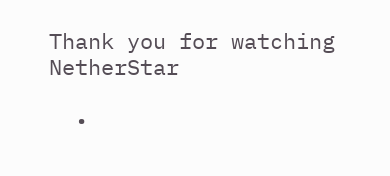Thank you for watching NetherStar

  •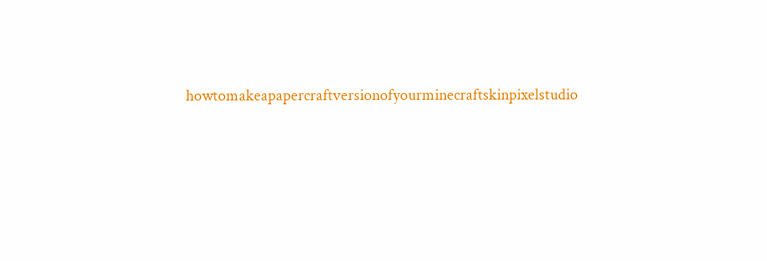howtomakeapapercraftversionofyourminecraftskinpixelstudio